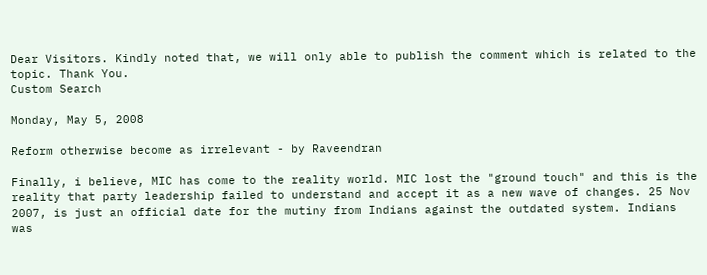Dear Visitors. Kindly noted that, we will only able to publish the comment which is related to the topic. Thank You.
Custom Search

Monday, May 5, 2008

Reform otherwise become as irrelevant - by Raveendran

Finally, i believe, MIC has come to the reality world. MIC lost the "ground touch" and this is the reality that party leadership failed to understand and accept it as a new wave of changes. 25 Nov 2007, is just an official date for the mutiny from Indians against the outdated system. Indians was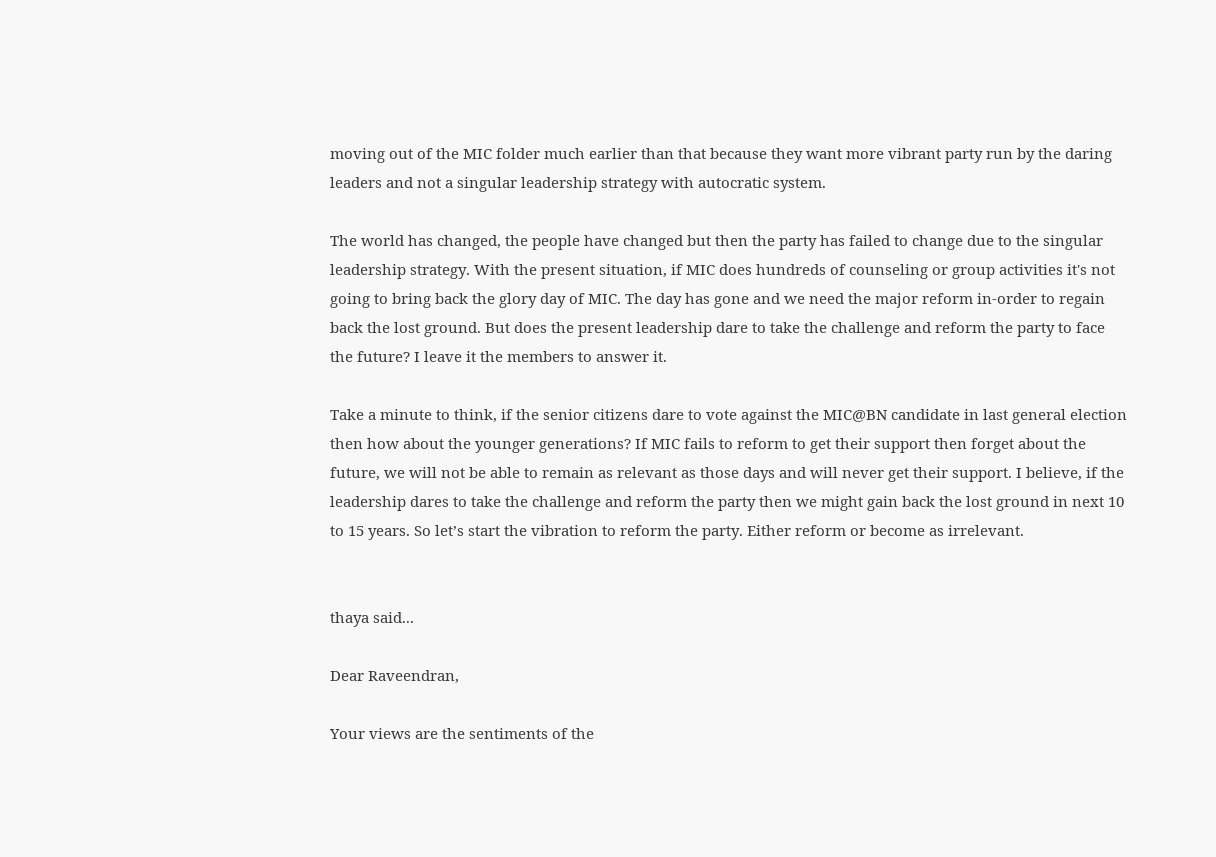moving out of the MIC folder much earlier than that because they want more vibrant party run by the daring leaders and not a singular leadership strategy with autocratic system.

The world has changed, the people have changed but then the party has failed to change due to the singular leadership strategy. With the present situation, if MIC does hundreds of counseling or group activities it's not going to bring back the glory day of MIC. The day has gone and we need the major reform in-order to regain back the lost ground. But does the present leadership dare to take the challenge and reform the party to face the future? I leave it the members to answer it.

Take a minute to think, if the senior citizens dare to vote against the MIC@BN candidate in last general election then how about the younger generations? If MIC fails to reform to get their support then forget about the future, we will not be able to remain as relevant as those days and will never get their support. I believe, if the leadership dares to take the challenge and reform the party then we might gain back the lost ground in next 10 to 15 years. So let’s start the vibration to reform the party. Either reform or become as irrelevant.


thaya said...

Dear Raveendran,

Your views are the sentiments of the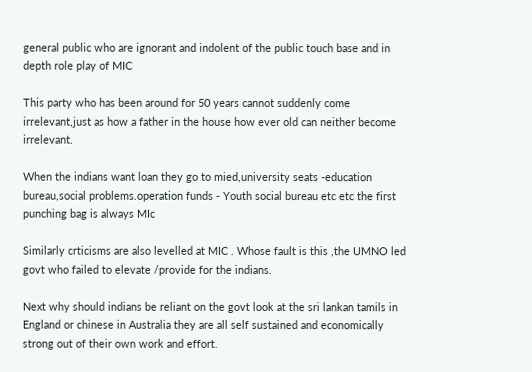general public who are ignorant and indolent of the public touch base and in depth role play of MIC

This party who has been around for 50 years cannot suddenly come irrelevant,just as how a father in the house how ever old can neither become irrelevant.

When the indians want loan they go to mied,university seats -education bureau,social problems.operation funds - Youth social bureau etc etc the first punching bag is always MIc

Similarly crticisms are also levelled at MIC . Whose fault is this ,the UMNO led govt who failed to elevate /provide for the indians.

Next why should indians be reliant on the govt look at the sri lankan tamils in England or chinese in Australia they are all self sustained and economically strong out of their own work and effort.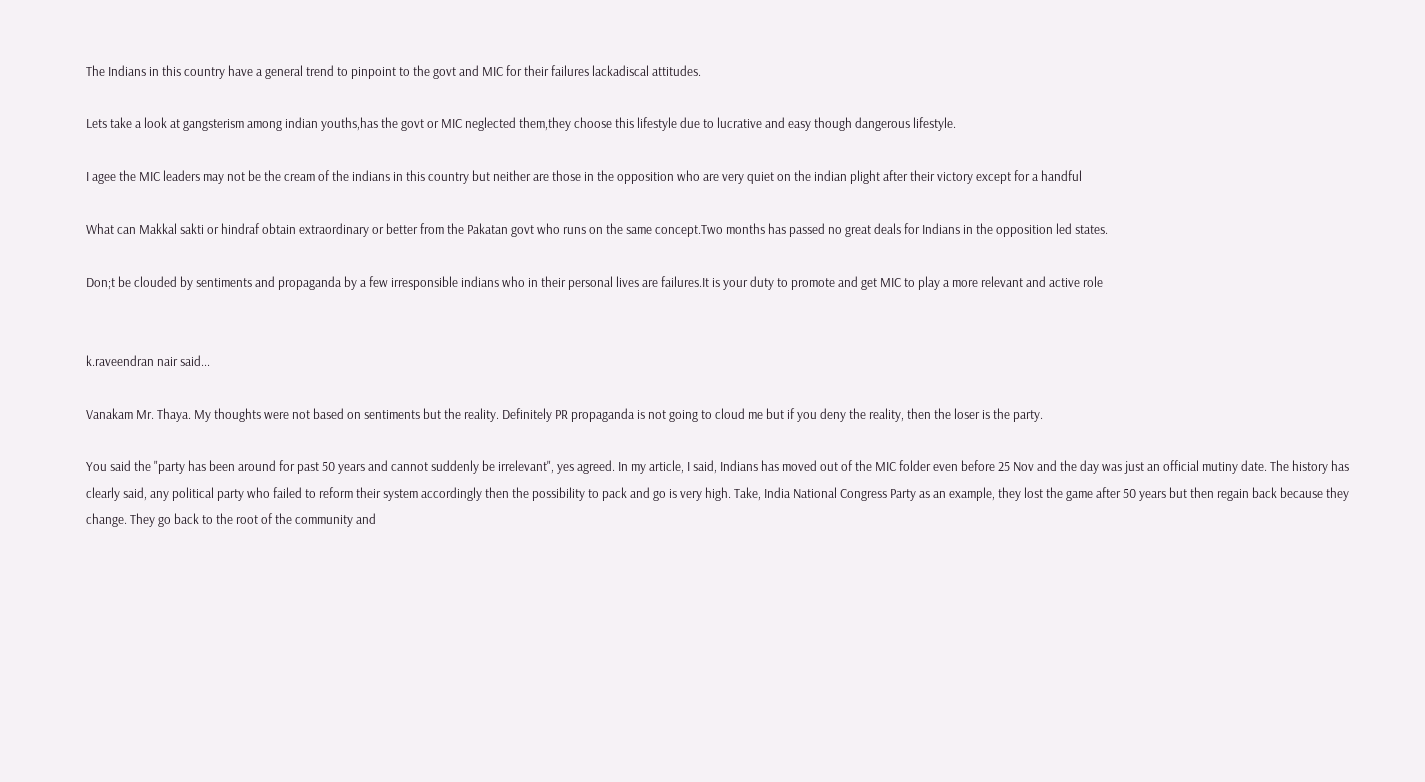The Indians in this country have a general trend to pinpoint to the govt and MIC for their failures lackadiscal attitudes.

Lets take a look at gangsterism among indian youths,has the govt or MIC neglected them,they choose this lifestyle due to lucrative and easy though dangerous lifestyle.

I agee the MIC leaders may not be the cream of the indians in this country but neither are those in the opposition who are very quiet on the indian plight after their victory except for a handful

What can Makkal sakti or hindraf obtain extraordinary or better from the Pakatan govt who runs on the same concept.Two months has passed no great deals for Indians in the opposition led states.

Don;t be clouded by sentiments and propaganda by a few irresponsible indians who in their personal lives are failures.It is your duty to promote and get MIC to play a more relevant and active role


k.raveendran nair said...

Vanakam Mr. Thaya. My thoughts were not based on sentiments but the reality. Definitely PR propaganda is not going to cloud me but if you deny the reality, then the loser is the party.

You said the "party has been around for past 50 years and cannot suddenly be irrelevant", yes agreed. In my article, I said, Indians has moved out of the MIC folder even before 25 Nov and the day was just an official mutiny date. The history has clearly said, any political party who failed to reform their system accordingly then the possibility to pack and go is very high. Take, India National Congress Party as an example, they lost the game after 50 years but then regain back because they change. They go back to the root of the community and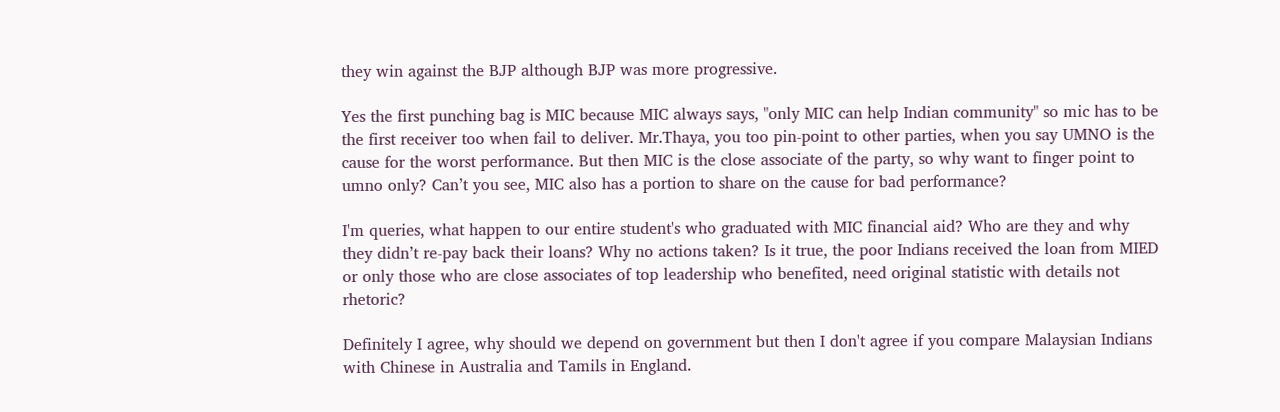they win against the BJP although BJP was more progressive.

Yes the first punching bag is MIC because MIC always says, "only MIC can help Indian community" so mic has to be the first receiver too when fail to deliver. Mr.Thaya, you too pin-point to other parties, when you say UMNO is the cause for the worst performance. But then MIC is the close associate of the party, so why want to finger point to umno only? Can’t you see, MIC also has a portion to share on the cause for bad performance?

I'm queries, what happen to our entire student's who graduated with MIC financial aid? Who are they and why they didn’t re-pay back their loans? Why no actions taken? Is it true, the poor Indians received the loan from MIED or only those who are close associates of top leadership who benefited, need original statistic with details not rhetoric?

Definitely I agree, why should we depend on government but then I don't agree if you compare Malaysian Indians with Chinese in Australia and Tamils in England.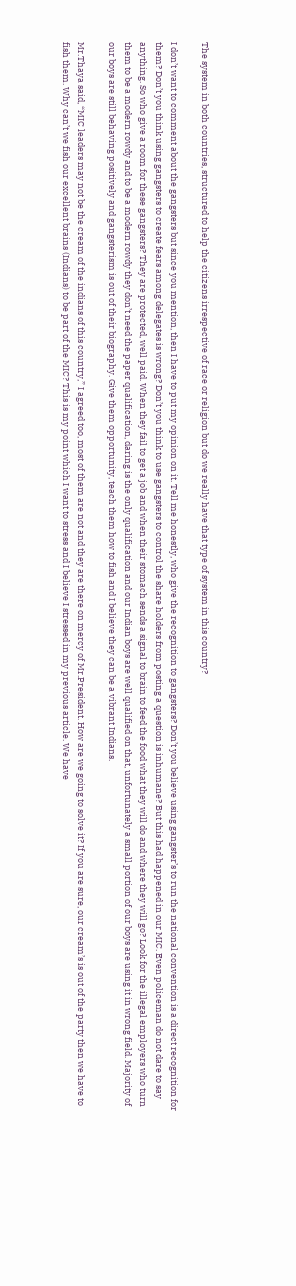The system in both countries, structured to help the citizens irrespective of race or religion but do we really have that type of system in this country?

I don’t want to comment about the gangsters but since you mention, then I have to put my opinion on it. Tell me honestly, who give the recognition to gangsters? Don’t you believe using gangster’s to run the national convention is a direct recognition for them? Don’t you think using gangsters to create fears among delegates is wrong? Don’t you think to use gangsters to control the share holders from posting a question is inhumane? But this had happened in our MIC. Even policeman do not dare to say anything. So who give a room for these gangsters? They are protected, well paid. When they fail to get a job and when their stomach sends a signal to brain to feed the food what they will do and where they will go? Look for the illegal employers who turn them to be a modern rowdy and to be a modern rowdy they don’t need the paper qualification, daring is the only qualification and our Indian boys are well qualified on that, unfortunately a small portion of our boys are using it in wrong field. Majority of our boys are still behaving positively and gangsterism is out of their biography. Give them opportunity, teach them how to fish and I believe they can be a vibrant Indians.

Mr.Thaya said, “MIC leaders may not be the cream of the indians of this country,” I agreed too, most of them are not and they are there on mercy of Mr.President. How are we going to solve it? If you are sure, our cream’s is out of the party then we have to fish them. Why can’t we fish our excellent brains (Indians) to be part of the MIC? This is my point which I want to stress and I believe I stressed in my previous article. We have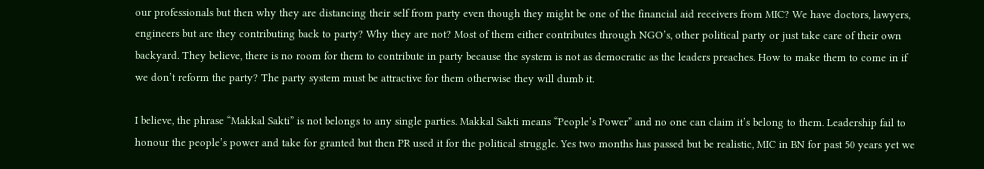our professionals but then why they are distancing their self from party even though they might be one of the financial aid receivers from MIC? We have doctors, lawyers, engineers but are they contributing back to party? Why they are not? Most of them either contributes through NGO’s, other political party or just take care of their own backyard. They believe, there is no room for them to contribute in party because the system is not as democratic as the leaders preaches. How to make them to come in if we don’t reform the party? The party system must be attractive for them otherwise they will dumb it.

I believe, the phrase “Makkal Sakti” is not belongs to any single parties. Makkal Sakti means “People’s Power” and no one can claim it’s belong to them. Leadership fail to honour the people’s power and take for granted but then PR used it for the political struggle. Yes two months has passed but be realistic, MIC in BN for past 50 years yet we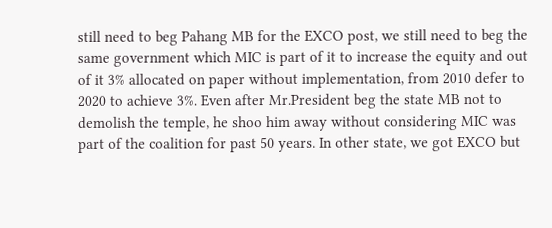still need to beg Pahang MB for the EXCO post, we still need to beg the same government which MIC is part of it to increase the equity and out of it 3% allocated on paper without implementation, from 2010 defer to 2020 to achieve 3%. Even after Mr.President beg the state MB not to demolish the temple, he shoo him away without considering MIC was part of the coalition for past 50 years. In other state, we got EXCO but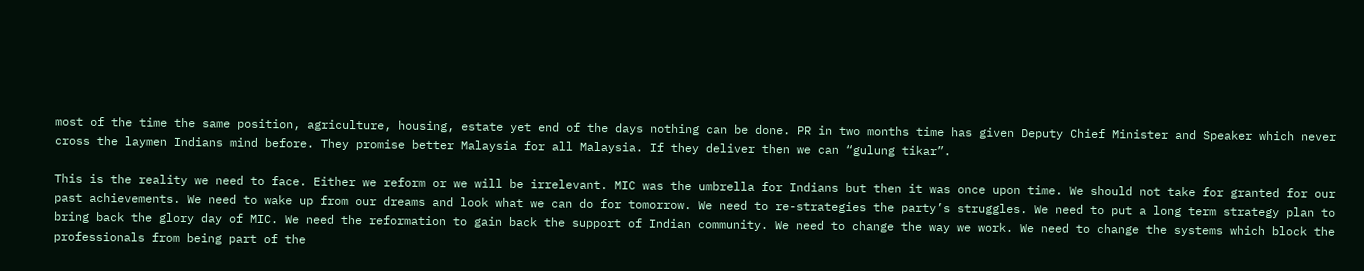most of the time the same position, agriculture, housing, estate yet end of the days nothing can be done. PR in two months time has given Deputy Chief Minister and Speaker which never cross the laymen Indians mind before. They promise better Malaysia for all Malaysia. If they deliver then we can “gulung tikar”.

This is the reality we need to face. Either we reform or we will be irrelevant. MIC was the umbrella for Indians but then it was once upon time. We should not take for granted for our past achievements. We need to wake up from our dreams and look what we can do for tomorrow. We need to re-strategies the party’s struggles. We need to put a long term strategy plan to bring back the glory day of MIC. We need the reformation to gain back the support of Indian community. We need to change the way we work. We need to change the systems which block the professionals from being part of the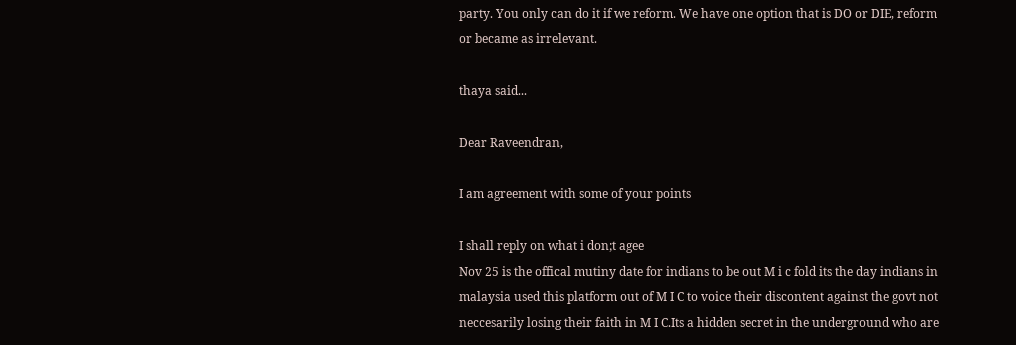party. You only can do it if we reform. We have one option that is DO or DIE, reform or became as irrelevant.

thaya said...

Dear Raveendran,

I am agreement with some of your points

I shall reply on what i don;t agee
Nov 25 is the offical mutiny date for indians to be out M i c fold its the day indians in malaysia used this platform out of M I C to voice their discontent against the govt not neccesarily losing their faith in M I C.Its a hidden secret in the underground who are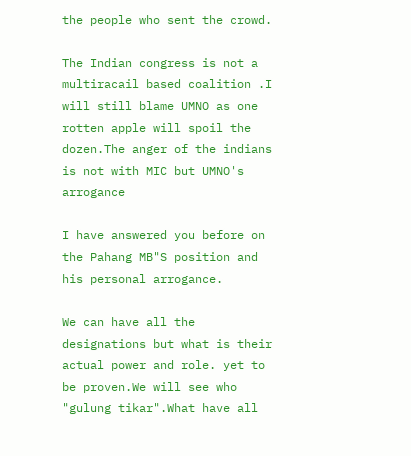the people who sent the crowd.

The Indian congress is not a multiracail based coalition .I will still blame UMNO as one rotten apple will spoil the dozen.The anger of the indians is not with MIC but UMNO's arrogance

I have answered you before on the Pahang MB"S position and his personal arrogance.

We can have all the designations but what is their actual power and role. yet to be proven.We will see who "gulung tikar".What have all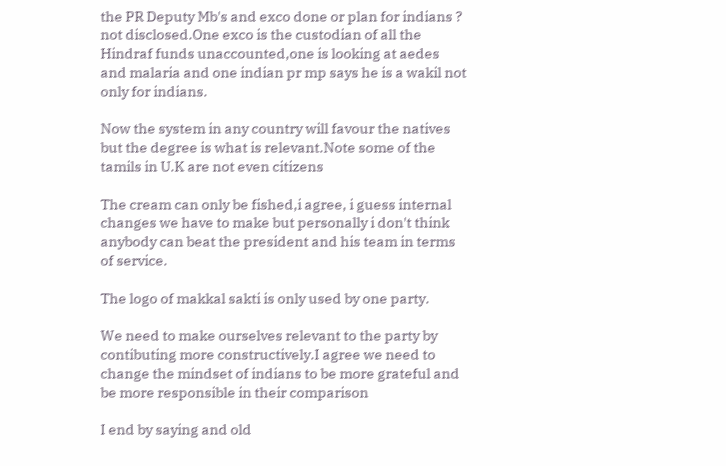the PR Deputy Mb's and exco done or plan for indians ? not disclosed.One exco is the custodian of all the Hindraf funds unaccounted,one is looking at aedes and malaria and one indian pr mp says he is a wakil not only for indians.

Now the system in any country will favour the natives but the degree is what is relevant.Note some of the tamils in U.K are not even citizens

The cream can only be fished,i agree, i guess internal changes we have to make but personally i don't think anybody can beat the president and his team in terms of service.

The logo of makkal sakti is only used by one party.

We need to make ourselves relevant to the party by contibuting more constructively.I agree we need to change the mindset of indians to be more grateful and be more responsible in their comparison

I end by saying and old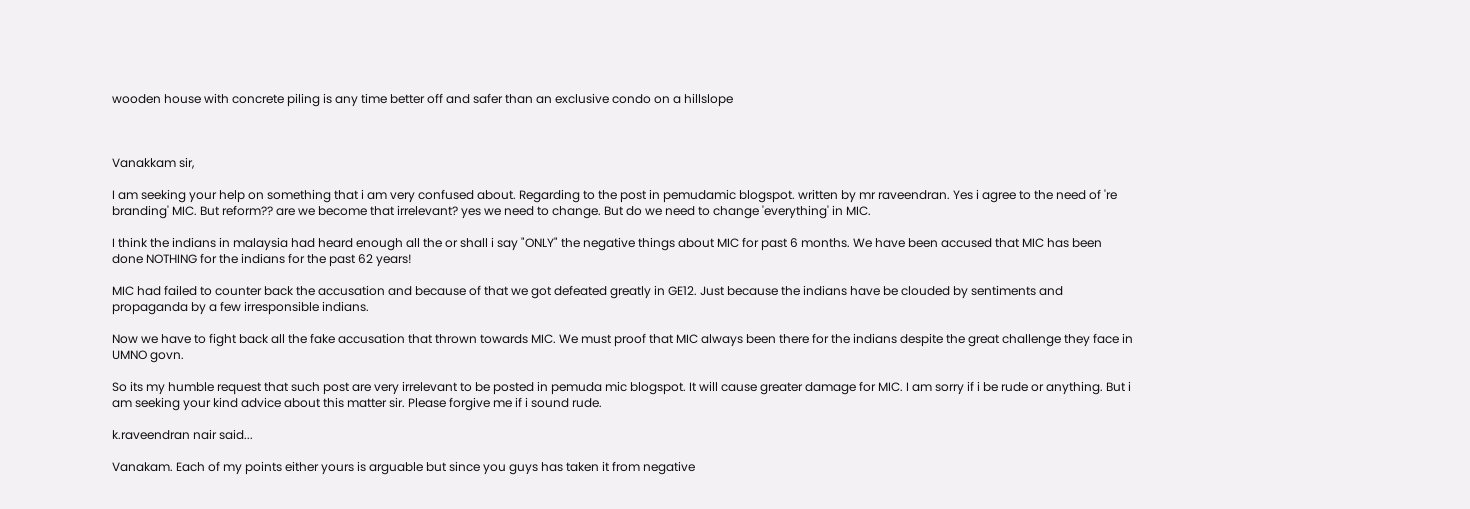wooden house with concrete piling is any time better off and safer than an exclusive condo on a hillslope



Vanakkam sir,

I am seeking your help on something that i am very confused about. Regarding to the post in pemudamic blogspot. written by mr raveendran. Yes i agree to the need of 're branding' MIC. But reform?? are we become that irrelevant? yes we need to change. But do we need to change 'everything' in MIC.

I think the indians in malaysia had heard enough all the or shall i say "ONLY" the negative things about MIC for past 6 months. We have been accused that MIC has been done NOTHING for the indians for the past 62 years!

MIC had failed to counter back the accusation and because of that we got defeated greatly in GE12. Just because the indians have be clouded by sentiments and propaganda by a few irresponsible indians.

Now we have to fight back all the fake accusation that thrown towards MIC. We must proof that MIC always been there for the indians despite the great challenge they face in UMNO govn.

So its my humble request that such post are very irrelevant to be posted in pemuda mic blogspot. It will cause greater damage for MIC. I am sorry if i be rude or anything. But i am seeking your kind advice about this matter sir. Please forgive me if i sound rude.

k.raveendran nair said...

Vanakam. Each of my points either yours is arguable but since you guys has taken it from negative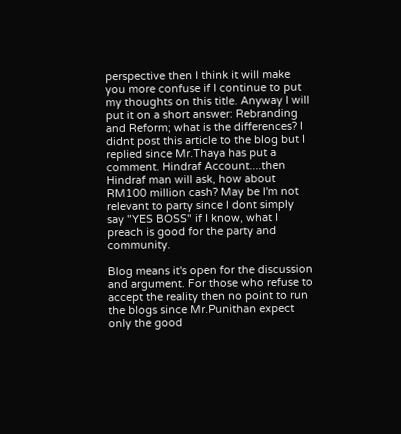perspective then I think it will make you more confuse if I continue to put my thoughts on this title. Anyway I will put it on a short answer: Rebranding and Reform; what is the differences? I didnt post this article to the blog but I replied since Mr.Thaya has put a comment. Hindraf Account....then Hindraf man will ask, how about RM100 million cash? May be I'm not relevant to party since I dont simply say "YES BOSS" if I know, what I preach is good for the party and community.

Blog means it's open for the discussion and argument. For those who refuse to accept the reality then no point to run the blogs since Mr.Punithan expect only the good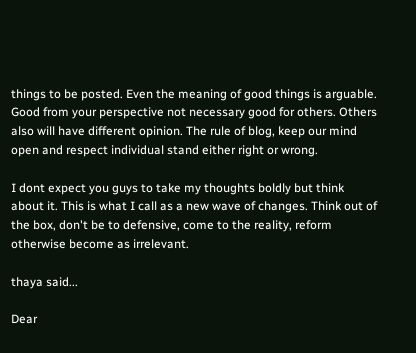things to be posted. Even the meaning of good things is arguable. Good from your perspective not necessary good for others. Others also will have different opinion. The rule of blog, keep our mind open and respect individual stand either right or wrong.

I dont expect you guys to take my thoughts boldly but think about it. This is what I call as a new wave of changes. Think out of the box, don't be to defensive, come to the reality, reform otherwise become as irrelevant.

thaya said...

Dear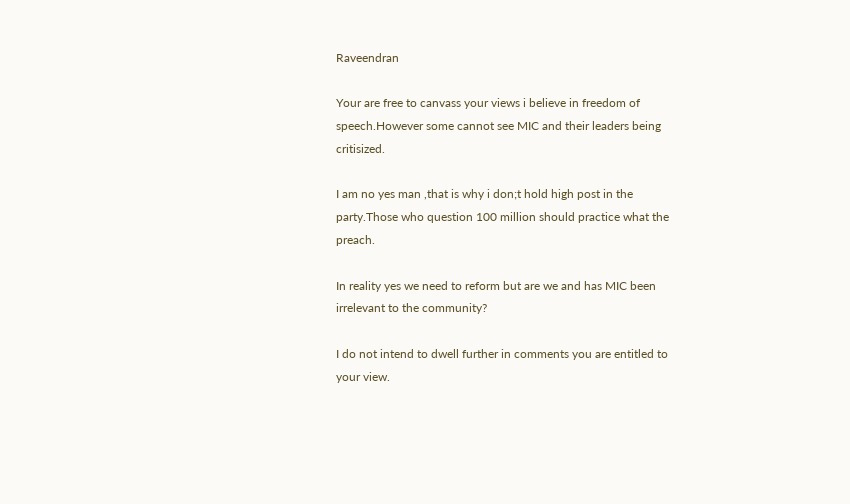Raveendran

Your are free to canvass your views i believe in freedom of speech.However some cannot see MIC and their leaders being critisized.

I am no yes man ,that is why i don;t hold high post in the party.Those who question 100 million should practice what the preach.

In reality yes we need to reform but are we and has MIC been irrelevant to the community?

I do not intend to dwell further in comments you are entitled to your view.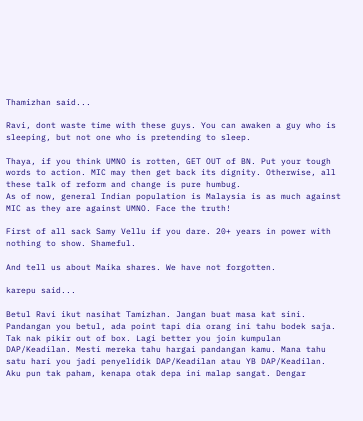Thamizhan said...

Ravi, dont waste time with these guys. You can awaken a guy who is sleeping, but not one who is pretending to sleep.

Thaya, if you think UMNO is rotten, GET OUT of BN. Put your tough words to action. MIC may then get back its dignity. Otherwise, all these talk of reform and change is pure humbug.
As of now, general Indian population is Malaysia is as much against MIC as they are against UMNO. Face the truth!

First of all sack Samy Vellu if you dare. 20+ years in power with nothing to show. Shameful.

And tell us about Maika shares. We have not forgotten.

karepu said...

Betul Ravi ikut nasihat Tamizhan. Jangan buat masa kat sini. Pandangan you betul, ada point tapi dia orang ini tahu bodek saja. Tak nak pikir out of box. Lagi better you join kumpulan DAP/Keadilan. Mesti mereka tahu hargai pandangan kamu. Mana tahu satu hari you jadi penyelidik DAP/Keadilan atau YB DAP/Keadilan. Aku pun tak paham, kenapa otak depa ini malap sangat. Dengar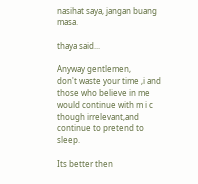nasihat saya, jangan buang masa.

thaya said...

Anyway gentlemen,
don't waste your time ,i and those who believe in me would continue with m i c though irrelevant,and continue to pretend to sleep.

Its better then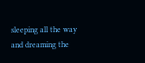sleeping all the way and dreaming the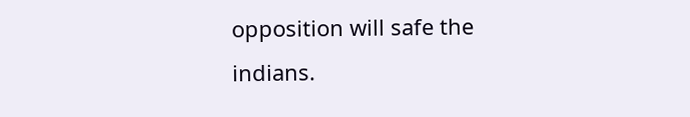opposition will safe the indians.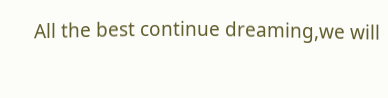All the best continue dreaming,we will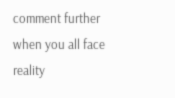comment further when you all face reality